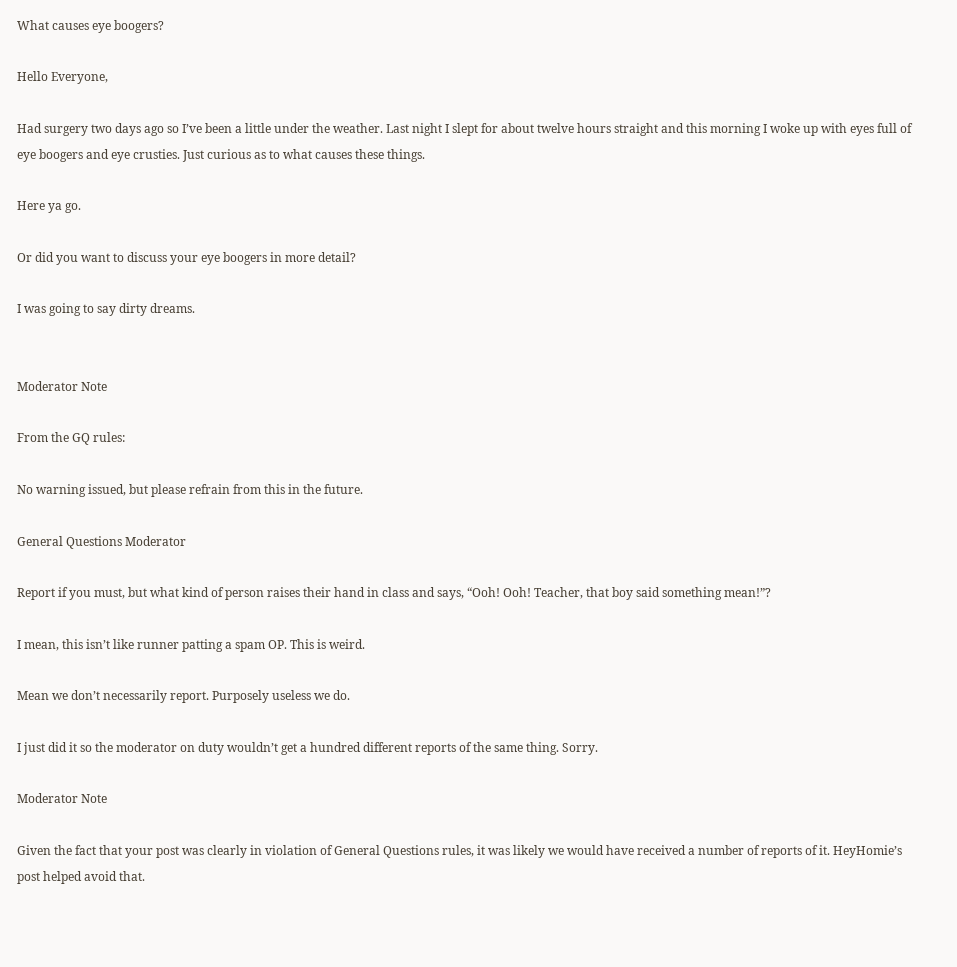What causes eye boogers?

Hello Everyone,

Had surgery two days ago so I’ve been a little under the weather. Last night I slept for about twelve hours straight and this morning I woke up with eyes full of eye boogers and eye crusties. Just curious as to what causes these things.

Here ya go.

Or did you want to discuss your eye boogers in more detail?

I was going to say dirty dreams.


Moderator Note

From the GQ rules:

No warning issued, but please refrain from this in the future.

General Questions Moderator

Report if you must, but what kind of person raises their hand in class and says, “Ooh! Ooh! Teacher, that boy said something mean!”?

I mean, this isn’t like runner patting a spam OP. This is weird.

Mean we don’t necessarily report. Purposely useless we do.

I just did it so the moderator on duty wouldn’t get a hundred different reports of the same thing. Sorry.

Moderator Note

Given the fact that your post was clearly in violation of General Questions rules, it was likely we would have received a number of reports of it. HeyHomie’s post helped avoid that.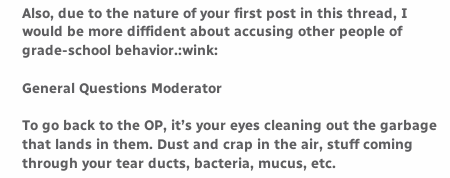Also, due to the nature of your first post in this thread, I would be more diffident about accusing other people of grade-school behavior.:wink:

General Questions Moderator

To go back to the OP, it’s your eyes cleaning out the garbage that lands in them. Dust and crap in the air, stuff coming through your tear ducts, bacteria, mucus, etc.